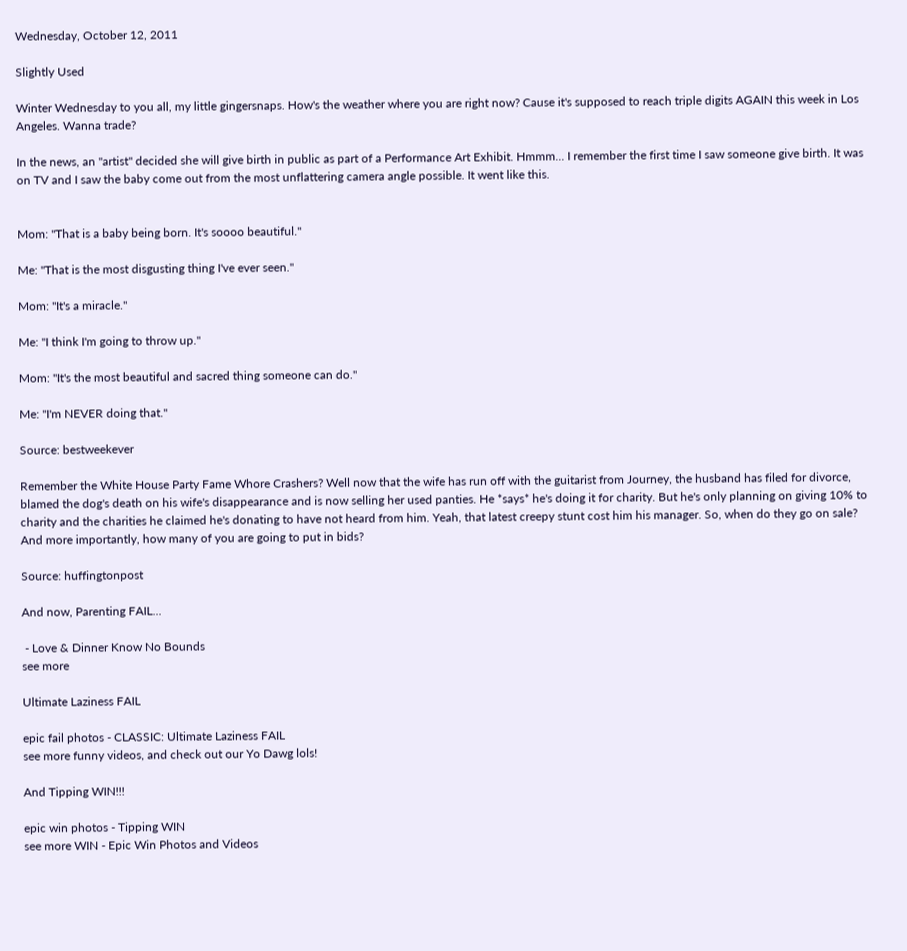Wednesday, October 12, 2011

Slightly Used

Winter Wednesday to you all, my little gingersnaps. How's the weather where you are right now? Cause it's supposed to reach triple digits AGAIN this week in Los Angeles. Wanna trade?

In the news, an "artist" decided she will give birth in public as part of a Performance Art Exhibit. Hmmm... I remember the first time I saw someone give birth. It was on TV and I saw the baby come out from the most unflattering camera angle possible. It went like this.


Mom: "That is a baby being born. It's soooo beautiful."

Me: "That is the most disgusting thing I've ever seen."

Mom: "It's a miracle."

Me: "I think I'm going to throw up."

Mom: "It's the most beautiful and sacred thing someone can do."

Me: "I'm NEVER doing that."

Source: bestweekever

Remember the White House Party Fame Whore Crashers? Well now that the wife has run off with the guitarist from Journey, the husband has filed for divorce, blamed the dog's death on his wife's disappearance and is now selling her used panties. He *says* he's doing it for charity. But he's only planning on giving 10% to charity and the charities he claimed he's donating to have not heard from him. Yeah, that latest creepy stunt cost him his manager. So, when do they go on sale? And more importantly, how many of you are going to put in bids?

Source: huffingtonpost

And now, Parenting FAIL...

 - Love & Dinner Know No Bounds
see more

Ultimate Laziness FAIL

epic fail photos - CLASSIC: Ultimate Laziness FAIL
see more funny videos, and check out our Yo Dawg lols!

And Tipping WIN!!!

epic win photos - Tipping WIN
see more WIN - Epic Win Photos and Videos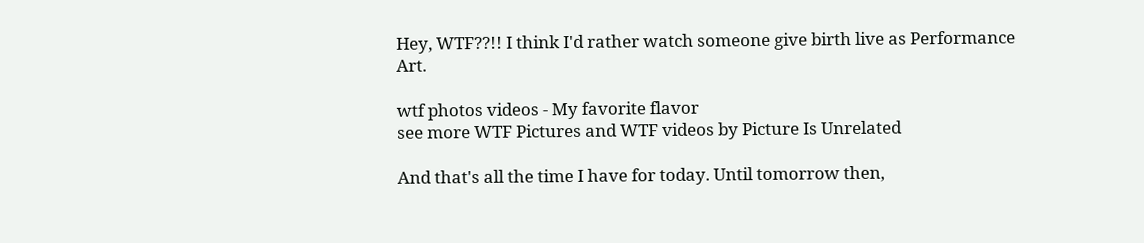Hey, WTF??!! I think I'd rather watch someone give birth live as Performance Art.

wtf photos videos - My favorite flavor
see more WTF Pictures and WTF videos by Picture Is Unrelated

And that's all the time I have for today. Until tomorrow then,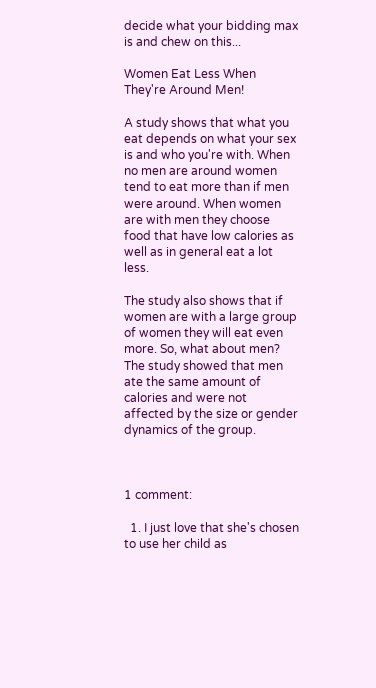decide what your bidding max is and chew on this...

Women Eat Less When They're Around Men!

A study shows that what you eat depends on what your sex is and who you're with. When no men are around women tend to eat more than if men were around. When women are with men they choose food that have low calories as well as in general eat a lot less.

The study also shows that if women are with a large group of women they will eat even more. So, what about men? The study showed that men ate the same amount of calories and were not affected by the size or gender dynamics of the group.



1 comment:

  1. I just love that she's chosen to use her child as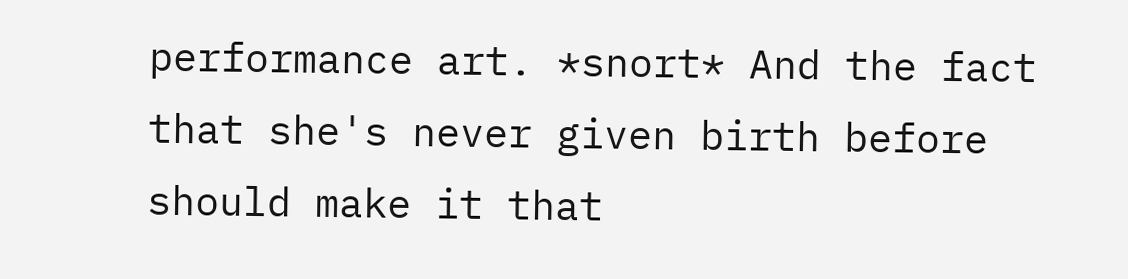performance art. *snort* And the fact that she's never given birth before should make it that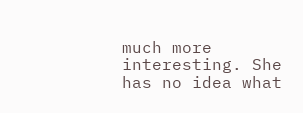much more interesting. She has no idea what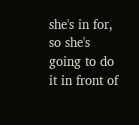she's in for, so she's going to do it in front of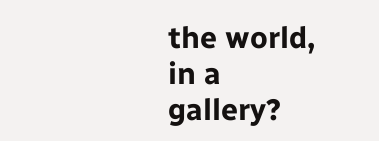the world, in a gallery?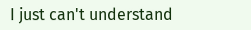I just can't understand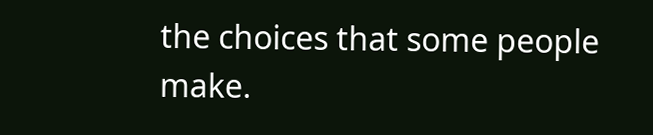the choices that some people make.